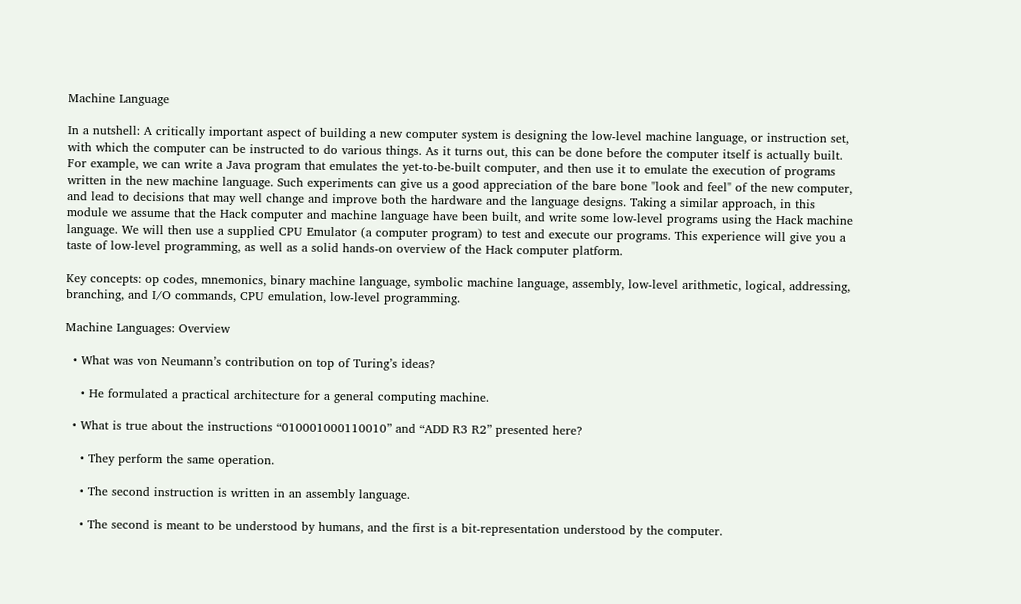Machine Language

In a nutshell: A critically important aspect of building a new computer system is designing the low-level machine language, or instruction set, with which the computer can be instructed to do various things. As it turns out, this can be done before the computer itself is actually built. For example, we can write a Java program that emulates the yet-to-be-built computer, and then use it to emulate the execution of programs written in the new machine language. Such experiments can give us a good appreciation of the bare bone "look and feel" of the new computer, and lead to decisions that may well change and improve both the hardware and the language designs. Taking a similar approach, in this module we assume that the Hack computer and machine language have been built, and write some low-level programs using the Hack machine language. We will then use a supplied CPU Emulator (a computer program) to test and execute our programs. This experience will give you a taste of low-level programming, as well as a solid hands-on overview of the Hack computer platform.

Key concepts: op codes, mnemonics, binary machine language, symbolic machine language, assembly, low-level arithmetic, logical, addressing, branching, and I/O commands, CPU emulation, low-level programming.

Machine Languages: Overview

  • What was von Neumann’s contribution on top of Turing’s ideas?

    • He formulated a practical architecture for a general computing machine.

  • What is true about the instructions “010001000110010” and “ADD R3 R2” presented here?

    • They perform the same operation.

    • The second instruction is written in an assembly language.

    • The second is meant to be understood by humans, and the first is a bit-representation understood by the computer.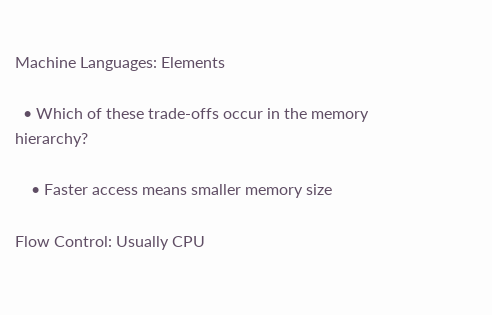Machine Languages: Elements

  • Which of these trade-offs occur in the memory hierarchy?

    • Faster access means smaller memory size

Flow Control: Usually CPU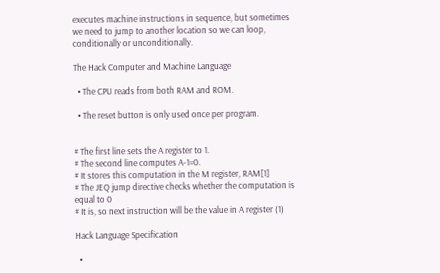executes machine instructions in sequence, but sometimes we need to jump to another location so we can loop, conditionally or unconditionally.

The Hack Computer and Machine Language

  • The CPU reads from both RAM and ROM.

  • The reset button is only used once per program.


# The first line sets the A register to 1.
# The second line computes A-1=0.
# It stores this computation in the M register, RAM[1]
# The JEQ jump directive checks whether the computation is equal to 0
# It is, so next instruction will be the value in A register (1)

Hack Language Specification

  •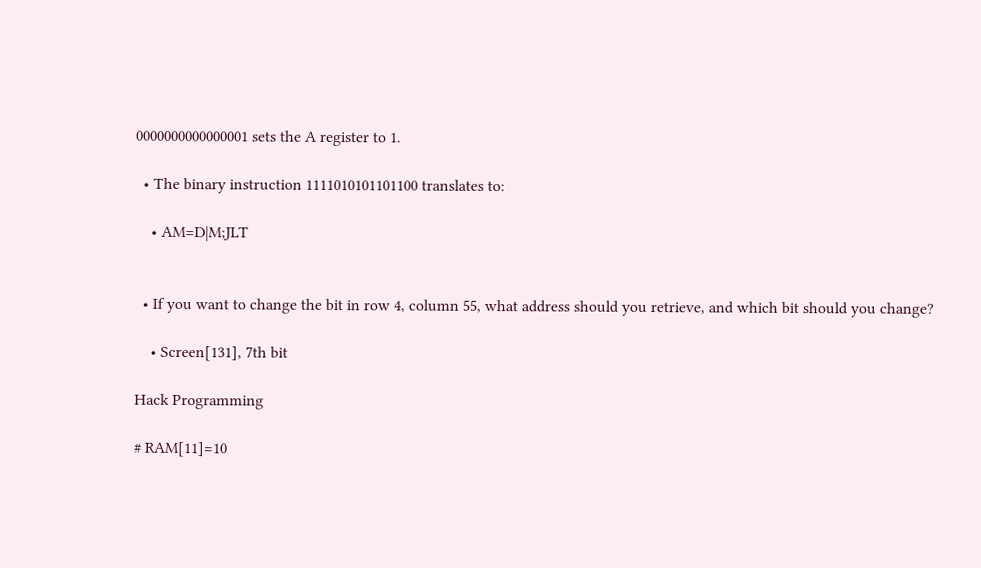0000000000000001 sets the A register to 1.

  • The binary instruction 1111010101101100 translates to:

    • AM=D|M;JLT


  • If you want to change the bit in row 4, column 55, what address should you retrieve, and which bit should you change?

    • Screen[131], 7th bit

Hack Programming

# RAM[11]=10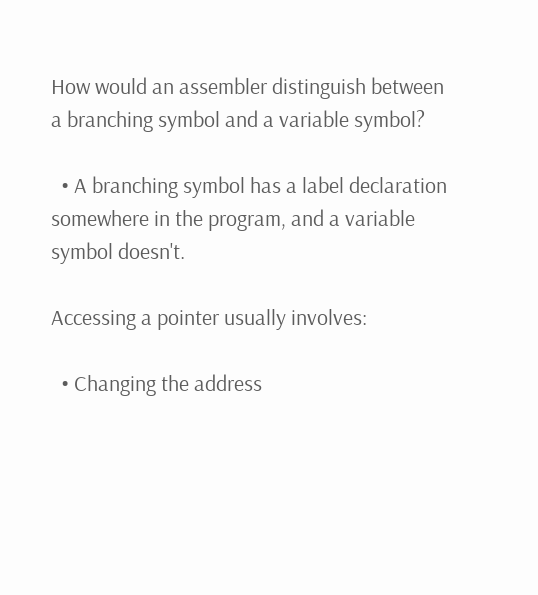How would an assembler distinguish between a branching symbol and a variable symbol?

  • A branching symbol has a label declaration somewhere in the program, and a variable symbol doesn't.

Accessing a pointer usually involves:

  • Changing the address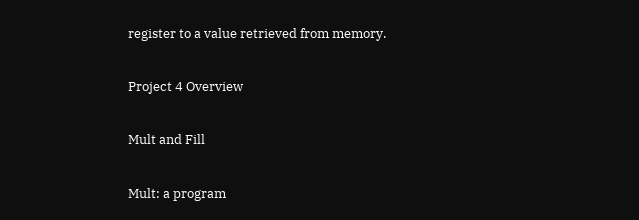register to a value retrieved from memory.

Project 4 Overview

Mult and Fill

Mult: a program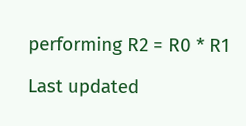performing R2 = R0 * R1

Last updated